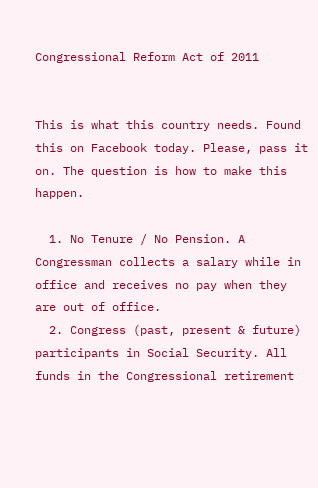Congressional Reform Act of 2011


This is what this country needs. Found this on Facebook today. Please, pass it on. The question is how to make this happen.

  1. No Tenure / No Pension. A Congressman collects a salary while in office and receives no pay when they are out of office.
  2. Congress (past, present & future) participants in Social Security. All funds in the Congressional retirement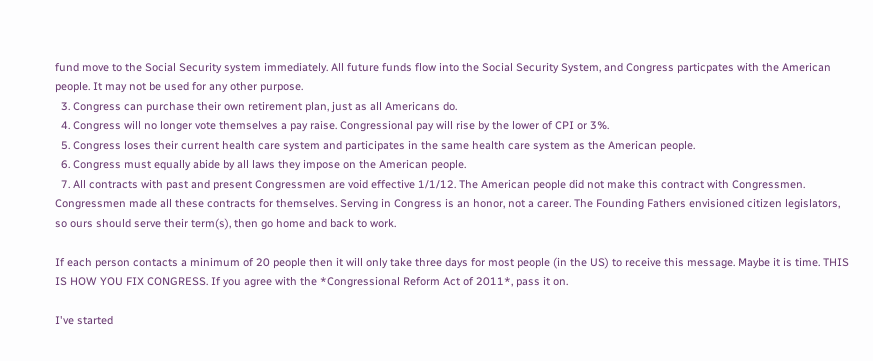fund move to the Social Security system immediately. All future funds flow into the Social Security System, and Congress particpates with the American people. It may not be used for any other purpose.
  3. Congress can purchase their own retirement plan, just as all Americans do.
  4. Congress will no longer vote themselves a pay raise. Congressional pay will rise by the lower of CPI or 3%.
  5. Congress loses their current health care system and participates in the same health care system as the American people.
  6. Congress must equally abide by all laws they impose on the American people.
  7. All contracts with past and present Congressmen are void effective 1/1/12. The American people did not make this contract with Congressmen. Congressmen made all these contracts for themselves. Serving in Congress is an honor, not a career. The Founding Fathers envisioned citizen legislators, so ours should serve their term(s), then go home and back to work.

If each person contacts a minimum of 20 people then it will only take three days for most people (in the US) to receive this message. Maybe it is time. THIS IS HOW YOU FIX CONGRESS. If you agree with the *Congressional Reform Act of 2011*, pass it on.

I've started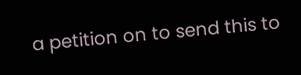a petition on to send this to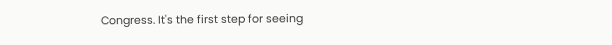Congress. It's the first step for seeing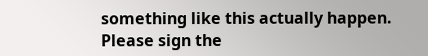something like this actually happen. Please sign the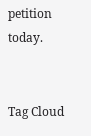petition today.


Tag Cloud